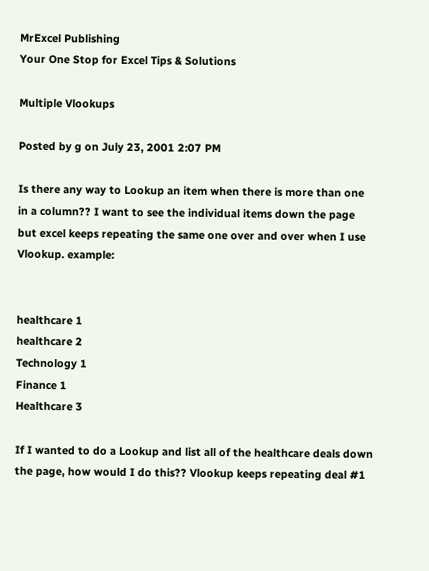MrExcel Publishing
Your One Stop for Excel Tips & Solutions

Multiple Vlookups

Posted by g on July 23, 2001 2:07 PM

Is there any way to Lookup an item when there is more than one in a column?? I want to see the individual items down the page but excel keeps repeating the same one over and over when I use Vlookup. example:


healthcare 1
healthcare 2
Technology 1
Finance 1
Healthcare 3

If I wanted to do a Lookup and list all of the healthcare deals down the page, how would I do this?? Vlookup keeps repeating deal #1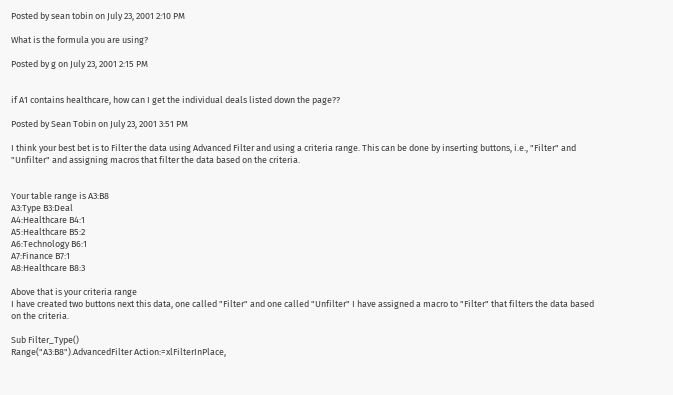Posted by sean tobin on July 23, 2001 2:10 PM

What is the formula you are using?

Posted by g on July 23, 2001 2:15 PM


if A1 contains healthcare, how can I get the individual deals listed down the page??

Posted by Sean Tobin on July 23, 2001 3:51 PM

I think your best bet is to Filter the data using Advanced Filter and using a criteria range. This can be done by inserting buttons, i.e., "Filter" and "Unfilter" and assigning macros that filter the data based on the criteria.


Your table range is A3:B8
A3:Type B3:Deal
A4:Healthcare B4:1
A5:Healthcare B5:2
A6:Technology B6:1
A7:Finance B7:1
A8:Healthcare B8:3

Above that is your criteria range
I have created two buttons next this data, one called "Filter" and one called "Unfilter" I have assigned a macro to "Filter" that filters the data based on the criteria.

Sub Filter_Type()
Range("A3:B8").AdvancedFilter Action:=xlFilterInPlace,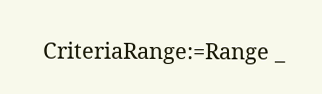CriteriaRange:=Range _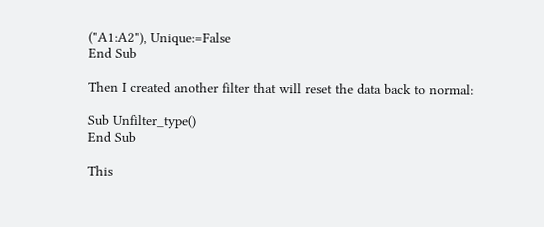("A1:A2"), Unique:=False
End Sub

Then I created another filter that will reset the data back to normal:

Sub Unfilter_type()
End Sub

This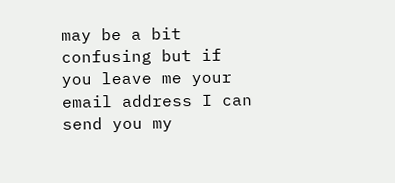may be a bit confusing but if you leave me your email address I can send you my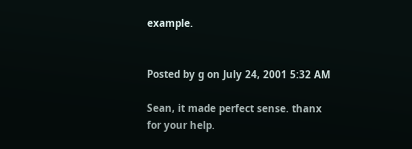example.


Posted by g on July 24, 2001 5:32 AM

Sean, it made perfect sense. thanx for your help.